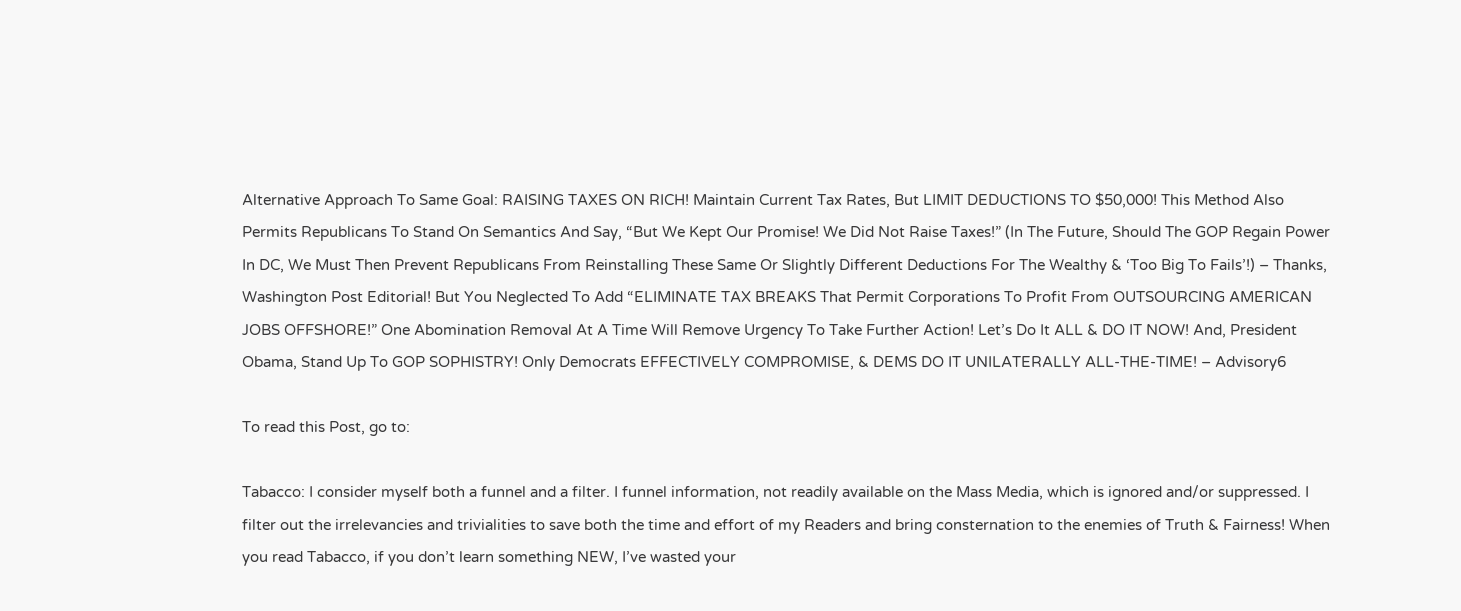Alternative Approach To Same Goal: RAISING TAXES ON RICH! Maintain Current Tax Rates, But LIMIT DEDUCTIONS TO $50,000! This Method Also Permits Republicans To Stand On Semantics And Say, “But We Kept Our Promise! We Did Not Raise Taxes!” (In The Future, Should The GOP Regain Power In DC, We Must Then Prevent Republicans From Reinstalling These Same Or Slightly Different Deductions For The Wealthy & ‘Too Big To Fails’!) – Thanks, Washington Post Editorial! But You Neglected To Add “ELIMINATE TAX BREAKS That Permit Corporations To Profit From OUTSOURCING AMERICAN JOBS OFFSHORE!” One Abomination Removal At A Time Will Remove Urgency To Take Further Action! Let’s Do It ALL & DO IT NOW! And, President Obama, Stand Up To GOP SOPHISTRY! Only Democrats EFFECTIVELY COMPROMISE, & DEMS DO IT UNILATERALLY ALL-THE-TIME! – Advisory6

To read this Post, go to:

Tabacco: I consider myself both a funnel and a filter. I funnel information, not readily available on the Mass Media, which is ignored and/or suppressed. I filter out the irrelevancies and trivialities to save both the time and effort of my Readers and bring consternation to the enemies of Truth & Fairness! When you read Tabacco, if you don’t learn something NEW, I’ve wasted your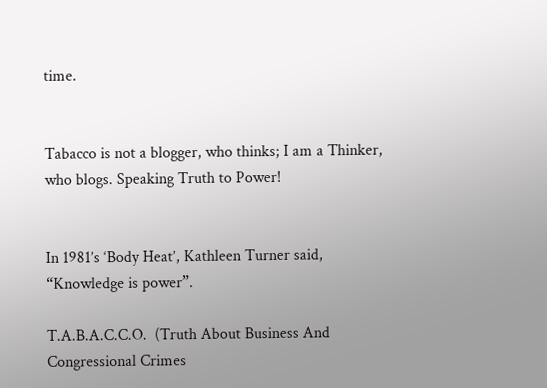time.


Tabacco is not a blogger, who thinks; I am a Thinker, who blogs. Speaking Truth to Power!


In 1981’s ‘Body Heat’, Kathleen Turner said, “Knowledge is power”.

T.A.B.A.C.C.O.  (Truth About Business And Congressional Crimes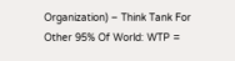Organization) – Think Tank For Other 95% Of World: WTP =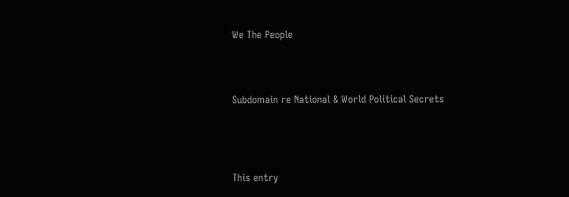We The People




Subdomain re National & World Political Secrets





This entry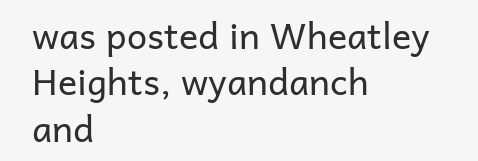was posted in Wheatley Heights, wyandanch and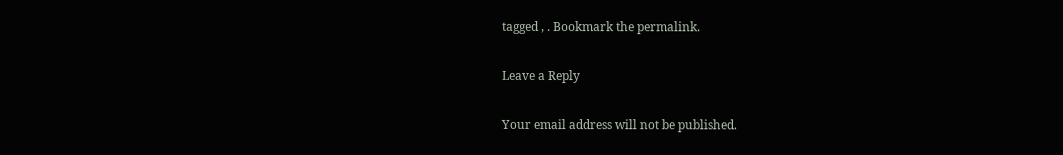tagged , . Bookmark the permalink.

Leave a Reply

Your email address will not be published.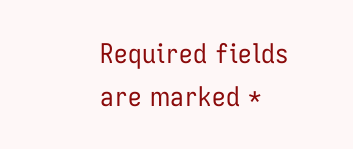Required fields are marked *